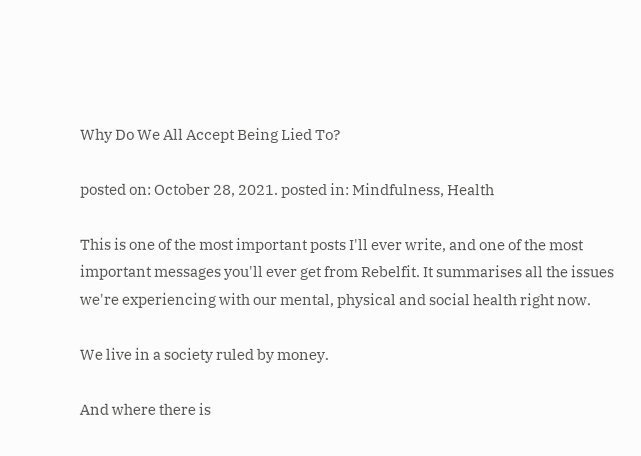Why Do We All Accept Being Lied To?

posted on: October 28, 2021. posted in: Mindfulness, Health

This is one of the most important posts I'll ever write, and one of the most important messages you'll ever get from Rebelfit. It summarises all the issues we're experiencing with our mental, physical and social health right now.

We live in a society ruled by money.

And where there is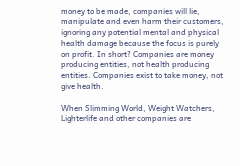money to be made, companies will lie, manipulate and even harm their customers, ignoring any potential mental and physical health damage because the focus is purely on profit. In short? Companies are money producing entities, not health producing entities. Companies exist to take money, not give health.

When Slimming World, Weight Watchers, Lighterlife and other companies are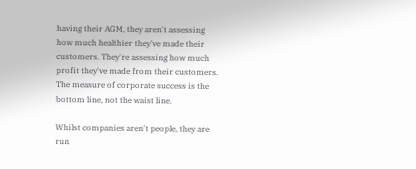having their AGM, they aren't assessing how much healthier they've made their customers. They're assessing how much profit they've made from their customers. The measure of corporate success is the bottom line, not the waist line.

Whilst companies aren't people, they are run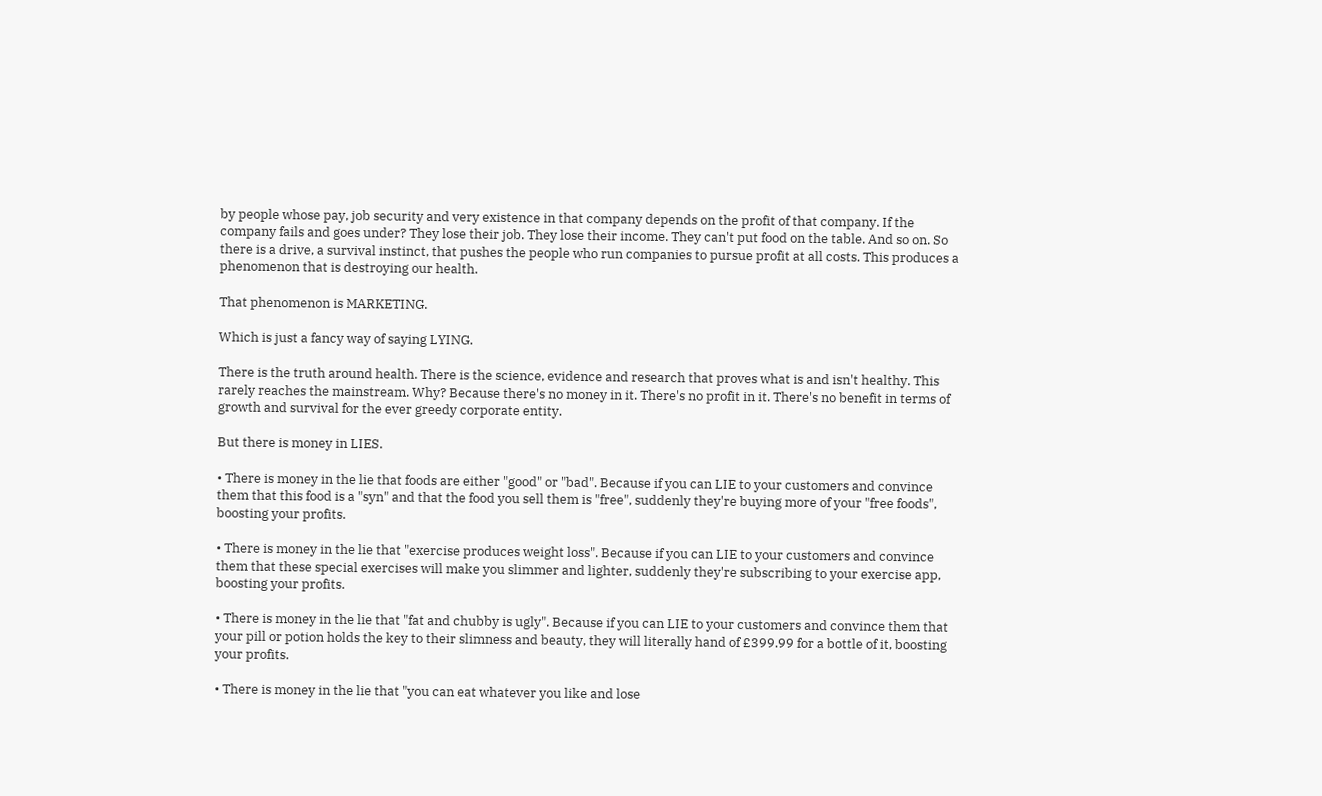by people whose pay, job security and very existence in that company depends on the profit of that company. If the company fails and goes under? They lose their job. They lose their income. They can't put food on the table. And so on. So there is a drive, a survival instinct, that pushes the people who run companies to pursue profit at all costs. This produces a phenomenon that is destroying our health.

That phenomenon is MARKETING.

Which is just a fancy way of saying LYING.

There is the truth around health. There is the science, evidence and research that proves what is and isn't healthy. This rarely reaches the mainstream. Why? Because there's no money in it. There's no profit in it. There's no benefit in terms of growth and survival for the ever greedy corporate entity.

But there is money in LIES.

• There is money in the lie that foods are either "good" or "bad". Because if you can LIE to your customers and convince them that this food is a "syn" and that the food you sell them is "free", suddenly they're buying more of your "free foods", boosting your profits.

• There is money in the lie that "exercise produces weight loss". Because if you can LIE to your customers and convince them that these special exercises will make you slimmer and lighter, suddenly they're subscribing to your exercise app, boosting your profits.

• There is money in the lie that "fat and chubby is ugly". Because if you can LIE to your customers and convince them that your pill or potion holds the key to their slimness and beauty, they will literally hand of £399.99 for a bottle of it, boosting your profits.

• There is money in the lie that "you can eat whatever you like and lose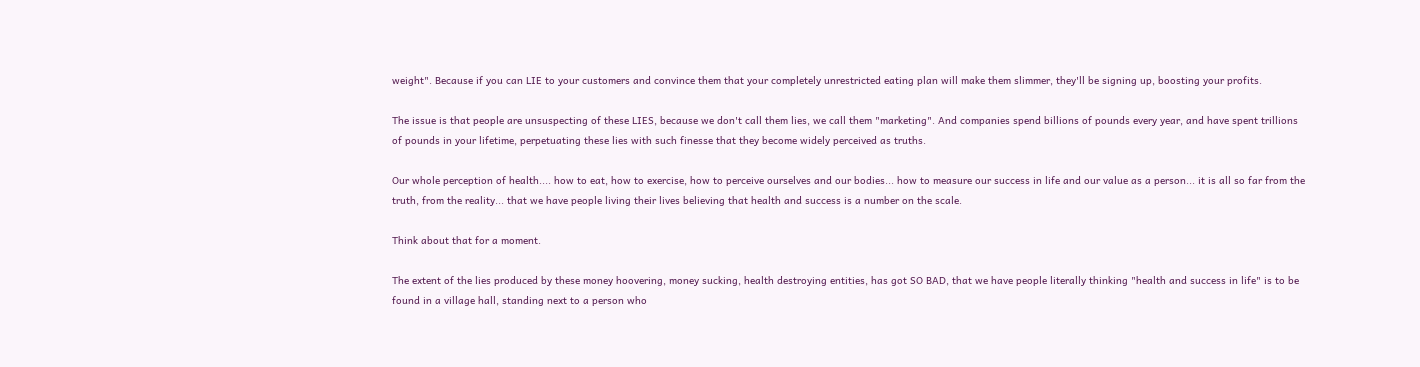weight". Because if you can LIE to your customers and convince them that your completely unrestricted eating plan will make them slimmer, they'll be signing up, boosting your profits.

The issue is that people are unsuspecting of these LIES, because we don't call them lies, we call them "marketing". And companies spend billions of pounds every year, and have spent trillions of pounds in your lifetime, perpetuating these lies with such finesse that they become widely perceived as truths.

Our whole perception of health.... how to eat, how to exercise, how to perceive ourselves and our bodies... how to measure our success in life and our value as a person... it is all so far from the truth, from the reality... that we have people living their lives believing that health and success is a number on the scale.

Think about that for a moment.

The extent of the lies produced by these money hoovering, money sucking, health destroying entities, has got SO BAD, that we have people literally thinking "health and success in life" is to be found in a village hall, standing next to a person who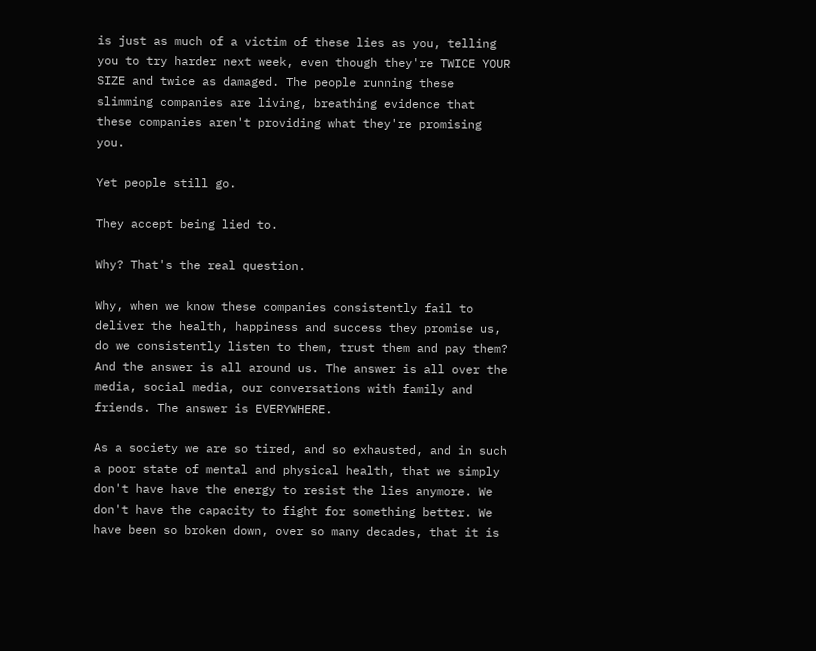is just as much of a victim of these lies as you, telling you to try harder next week, even though they're TWICE YOUR SIZE and twice as damaged. The people running these slimming companies are living, breathing evidence that these companies aren't providing what they're promising you.

Yet people still go.

They accept being lied to.

Why? That's the real question.

Why, when we know these companies consistently fail to deliver the health, happiness and success they promise us, do we consistently listen to them, trust them and pay them? And the answer is all around us. The answer is all over the media, social media, our conversations with family and friends. The answer is EVERYWHERE.

As a society we are so tired, and so exhausted, and in such a poor state of mental and physical health, that we simply don't have have the energy to resist the lies anymore. We don't have the capacity to fight for something better. We have been so broken down, over so many decades, that it is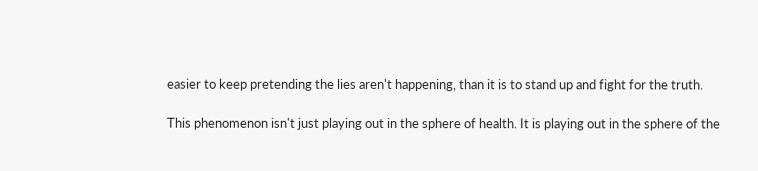easier to keep pretending the lies aren't happening, than it is to stand up and fight for the truth.

This phenomenon isn't just playing out in the sphere of health. It is playing out in the sphere of the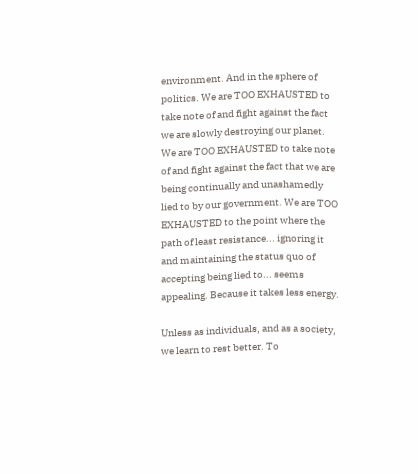environment. And in the sphere of politics. We are TOO EXHAUSTED to take note of and fight against the fact we are slowly destroying our planet. We are TOO EXHAUSTED to take note of and fight against the fact that we are being continually and unashamedly lied to by our government. We are TOO EXHAUSTED to the point where the path of least resistance... ignoring it and maintaining the status quo of accepting being lied to... seems appealing. Because it takes less energy.

Unless as individuals, and as a society, we learn to rest better. To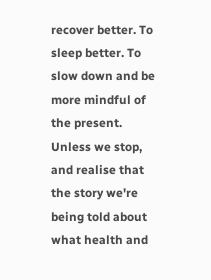recover better. To sleep better. To slow down and be more mindful of the present. Unless we stop, and realise that the story we're being told about what health and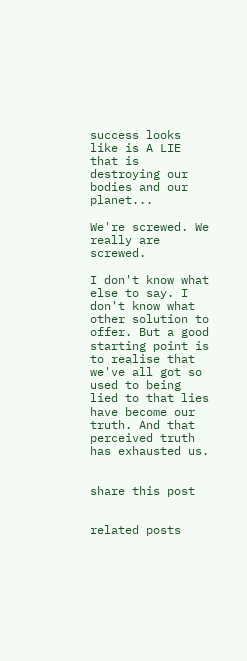success looks like is A LIE that is destroying our bodies and our planet...

We're screwed. We really are screwed.

I don't know what else to say. I don't know what other solution to offer. But a good starting point is to realise that we've all got so used to being lied to that lies have become our truth. And that perceived truth has exhausted us.


share this post


related posts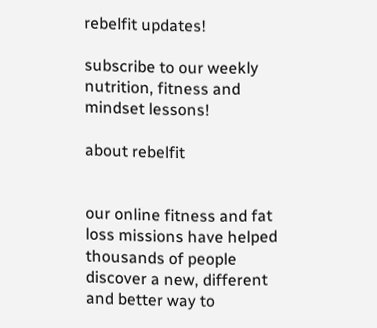rebelfit updates!

subscribe to our weekly nutrition, fitness and mindset lessons!

about rebelfit


our online fitness and fat loss missions have helped thousands of people discover a new, different and better way to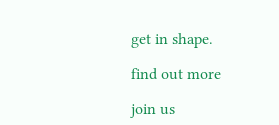get in shape.

find out more

join us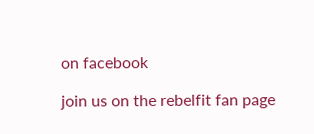on facebook

join us on the rebelfit fan page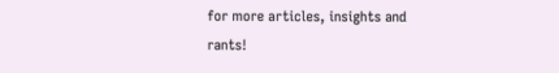for more articles, insights and rants!